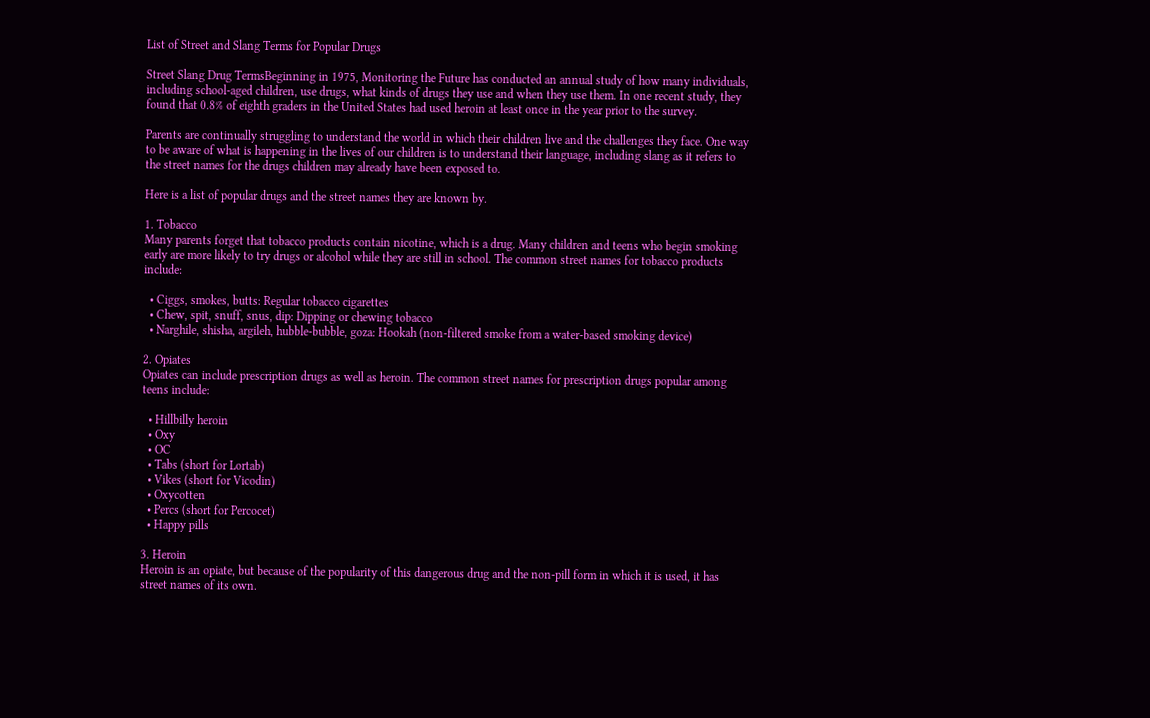List of Street and Slang Terms for Popular Drugs

Street Slang Drug TermsBeginning in 1975, Monitoring the Future has conducted an annual study of how many individuals, including school-aged children, use drugs, what kinds of drugs they use and when they use them. In one recent study, they found that 0.8% of eighth graders in the United States had used heroin at least once in the year prior to the survey.

Parents are continually struggling to understand the world in which their children live and the challenges they face. One way to be aware of what is happening in the lives of our children is to understand their language, including slang as it refers to the street names for the drugs children may already have been exposed to.

Here is a list of popular drugs and the street names they are known by.

1. Tobacco
Many parents forget that tobacco products contain nicotine, which is a drug. Many children and teens who begin smoking early are more likely to try drugs or alcohol while they are still in school. The common street names for tobacco products include:

  • Ciggs, smokes, butts: Regular tobacco cigarettes
  • Chew, spit, snuff, snus, dip: Dipping or chewing tobacco
  • Narghile, shisha, argileh, hubble-bubble, goza: Hookah (non-filtered smoke from a water-based smoking device)

2. Opiates
Opiates can include prescription drugs as well as heroin. The common street names for prescription drugs popular among teens include:

  • Hillbilly heroin
  • Oxy
  • OC
  • Tabs (short for Lortab)
  • Vikes (short for Vicodin)
  • Oxycotten
  • Percs (short for Percocet)
  • Happy pills

3. Heroin
Heroin is an opiate, but because of the popularity of this dangerous drug and the non-pill form in which it is used, it has street names of its own.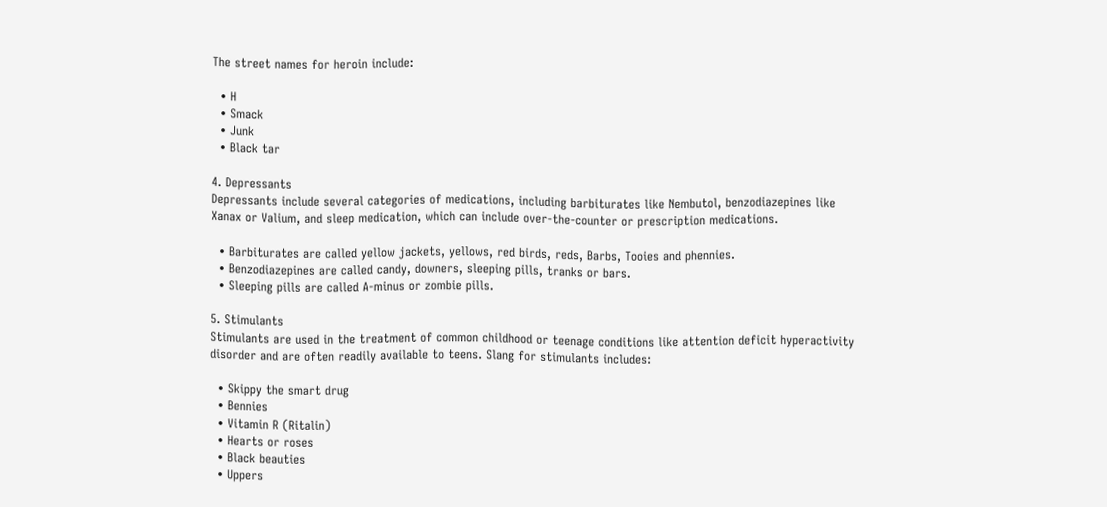The street names for heroin include:

  • H
  • Smack
  • Junk
  • Black tar

4. Depressants
Depressants include several categories of medications, including barbiturates like Nembutol, benzodiazepines like Xanax or Valium, and sleep medication, which can include over-the-counter or prescription medications.

  • Barbiturates are called yellow jackets, yellows, red birds, reds, Barbs, Tooies and phennies.
  • Benzodiazepines are called candy, downers, sleeping pills, tranks or bars.
  • Sleeping pills are called A-minus or zombie pills.

5. Stimulants
Stimulants are used in the treatment of common childhood or teenage conditions like attention deficit hyperactivity disorder and are often readily available to teens. Slang for stimulants includes:

  • Skippy the smart drug
  • Bennies
  • Vitamin R (Ritalin)
  • Hearts or roses
  • Black beauties
  • Uppers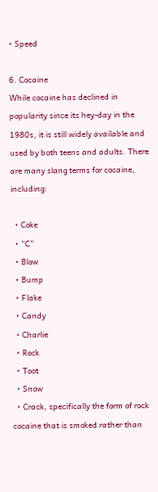• Speed

6. Cocaine
While cocaine has declined in popularity since its hey-day in the 1980s, it is still widely available and used by both teens and adults. There are many slang terms for cocaine, including:

  • Coke
  • “C”
  • Blow
  • Bump
  • Flake
  • Candy
  • Charlie
  • Rock
  • Toot
  • Snow
  • Crack, specifically the form of rock cocaine that is smoked rather than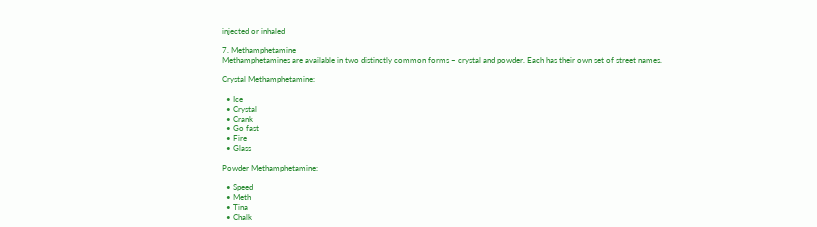injected or inhaled

7. Methamphetamine
Methamphetamines are available in two distinctly common forms – crystal and powder. Each has their own set of street names.

Crystal Methamphetamine:

  • Ice
  • Crystal
  • Crank
  • Go fast
  • Fire
  • Glass

Powder Methamphetamine:

  • Speed
  • Meth
  • Tina
  • Chalk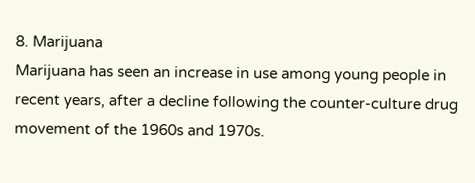8. Marijuana
Marijuana has seen an increase in use among young people in recent years, after a decline following the counter-culture drug movement of the 1960s and 1970s.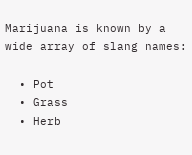Marijuana is known by a wide array of slang names:

  • Pot
  • Grass
  • Herb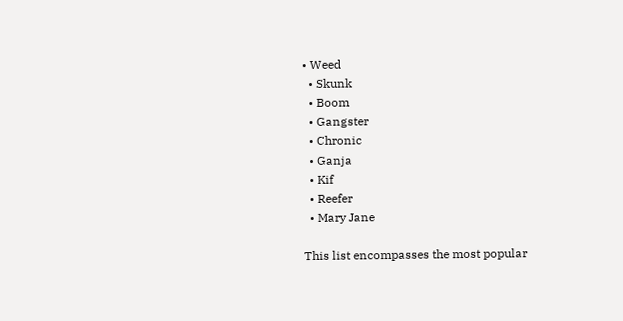• Weed
  • Skunk
  • Boom
  • Gangster
  • Chronic
  • Ganja
  • Kif
  • Reefer
  • Mary Jane

This list encompasses the most popular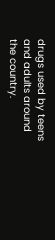drugs used by teens and adults around the country.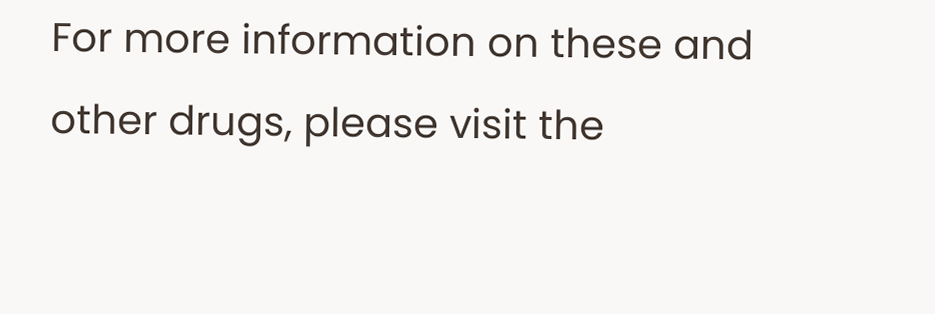For more information on these and other drugs, please visit the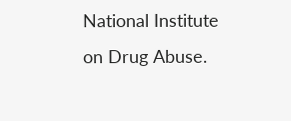National Institute on Drug Abuse.